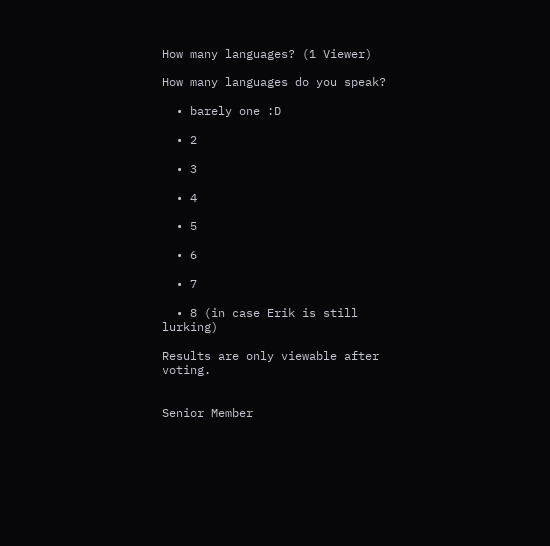How many languages? (1 Viewer)

How many languages do you speak?

  • barely one :D

  • 2

  • 3

  • 4

  • 5

  • 6

  • 7

  • 8 (in case Erik is still lurking)

Results are only viewable after voting.


Senior Member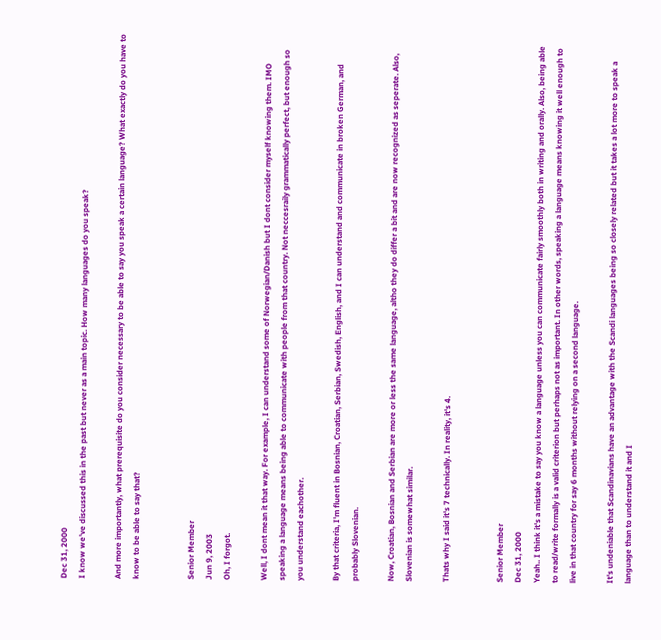Dec 31, 2000
I know we've discussed this in the past but never as a main topic. How many languages do you speak?

And more importantly, what prerequisite do you consider necessary to be able to say you speak a certain language? What exactly do you have to know to be able to say that?


Senior Member
Jun 9, 2003
Oh, I forgot.

Well, I dont mean it that way. For example, I can understand some of Norwegian/Danish but I dont consider myself knowing them. IMO speaking a language means being able to communicate with people from that country. Not neccesraily grammatically perfect, but enough so you understand eachother.

By that criteria, I'm fluent in Bosnian, Croatian, Serbian, Swedish, English, and I can understand and communicate in broken German, and probably Slovenian.

Now, Croatian, Bosnian and Serbian are more or less the same language, altho they do differ a bit and are now recognized as seperate. Also, Slovenian is somewhat similar.

Thats why I said it's 7 technically. In reality, it's 4.


Senior Member
Dec 31, 2000
Yeah.. I think it's a mistake to say you know a language unless you can communicate fairly smoothly both in writing and orally. Also, being able to read/write formally is a valid criterion but perhaps not as important. In other words, speaking a language means knowing it well enough to live in that country for say 6 months without relying on a second language.

It's undeniable that Scandinavians have an advantage with the Scandi languages being so closely related but it takes a lot more to speak a language than to understand it and I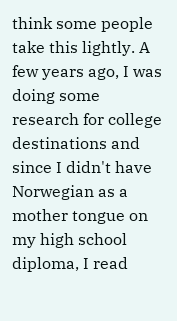think some people take this lightly. A few years ago, I was doing some research for college destinations and since I didn't have Norwegian as a mother tongue on my high school diploma, I read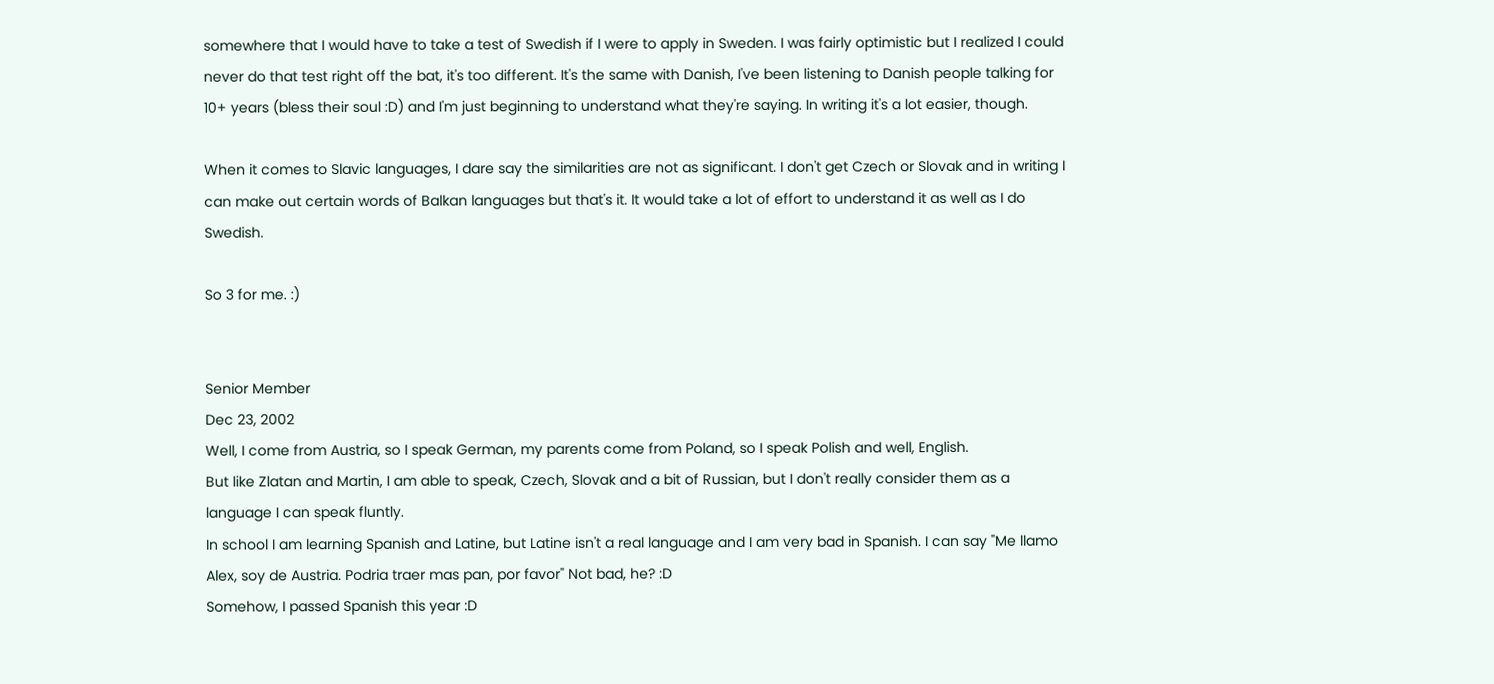somewhere that I would have to take a test of Swedish if I were to apply in Sweden. I was fairly optimistic but I realized I could never do that test right off the bat, it's too different. It's the same with Danish, I've been listening to Danish people talking for 10+ years (bless their soul :D) and I'm just beginning to understand what they're saying. In writing it's a lot easier, though.

When it comes to Slavic languages, I dare say the similarities are not as significant. I don't get Czech or Slovak and in writing I can make out certain words of Balkan languages but that's it. It would take a lot of effort to understand it as well as I do Swedish.

So 3 for me. :)


Senior Member
Dec 23, 2002
Well, I come from Austria, so I speak German, my parents come from Poland, so I speak Polish and well, English.
But like Zlatan and Martin, I am able to speak, Czech, Slovak and a bit of Russian, but I don't really consider them as a language I can speak fluntly.
In school I am learning Spanish and Latine, but Latine isn't a real language and I am very bad in Spanish. I can say "Me llamo Alex, soy de Austria. Podria traer mas pan, por favor" Not bad, he? :D
Somehow, I passed Spanish this year :D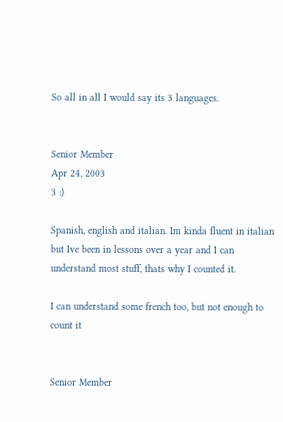So all in all I would say its 3 languages.


Senior Member
Apr 24, 2003
3 :)

Spanish, english and italian. Im kinda fluent in italian but Ive been in lessons over a year and I can understand most stuff, thats why I counted it.

I can understand some french too, but not enough to count it


Senior Member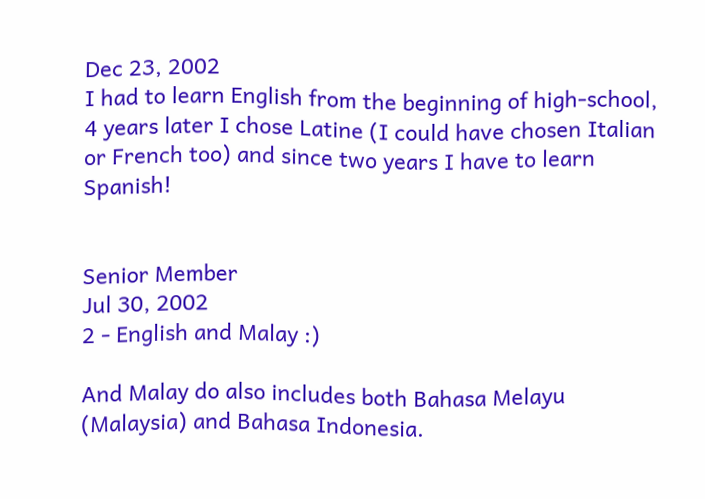Dec 23, 2002
I had to learn English from the beginning of high-school, 4 years later I chose Latine (I could have chosen Italian or French too) and since two years I have to learn Spanish!


Senior Member
Jul 30, 2002
2 - English and Malay :)

And Malay do also includes both Bahasa Melayu (Malaysia) and Bahasa Indonesia.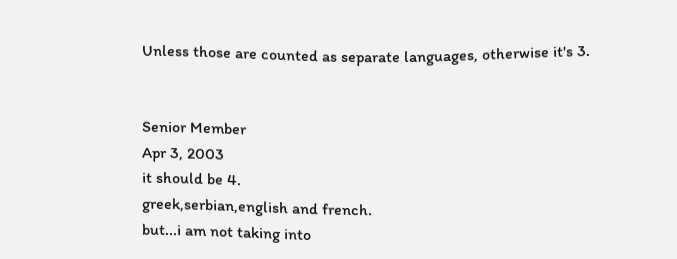Unless those are counted as separate languages, otherwise it's 3.


Senior Member
Apr 3, 2003
it should be 4.
greek,serbian,english and french.
but...i am not taking into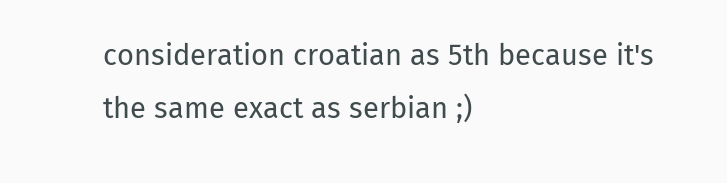consideration croatian as 5th because it's the same exact as serbian ;)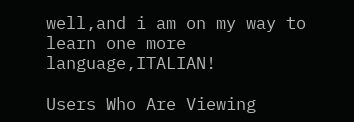well,and i am on my way to learn one more language,ITALIAN!

Users Who Are Viewing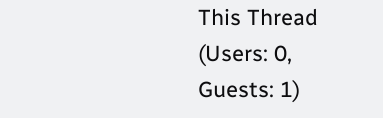This Thread (Users: 0, Guests: 1)